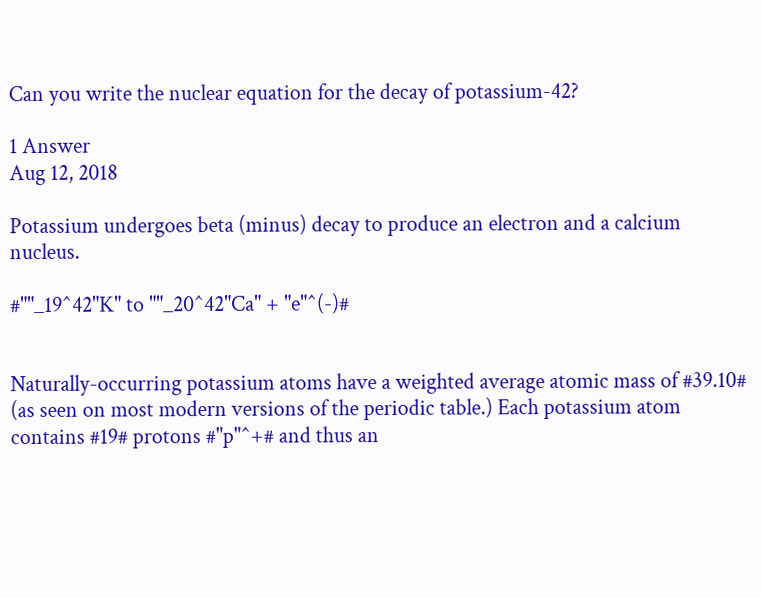Can you write the nuclear equation for the decay of potassium-42?

1 Answer
Aug 12, 2018

Potassium undergoes beta (minus) decay to produce an electron and a calcium nucleus.

#""_19^42"K" to ""_20^42"Ca" + "e"^(-)#


Naturally-occurring potassium atoms have a weighted average atomic mass of #39.10# (as seen on most modern versions of the periodic table.) Each potassium atom contains #19# protons #"p"^+# and thus an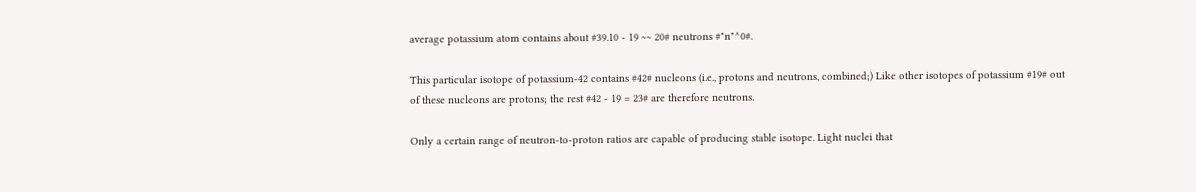average potassium atom contains about #39.10 - 19 ~~ 20# neutrons #"n"^0#.

This particular isotope of potassium-42 contains #42# nucleons (i.e., protons and neutrons, combined;) Like other isotopes of potassium #19# out of these nucleons are protons; the rest #42 - 19 = 23# are therefore neutrons.

Only a certain range of neutron-to-proton ratios are capable of producing stable isotope. Light nuclei that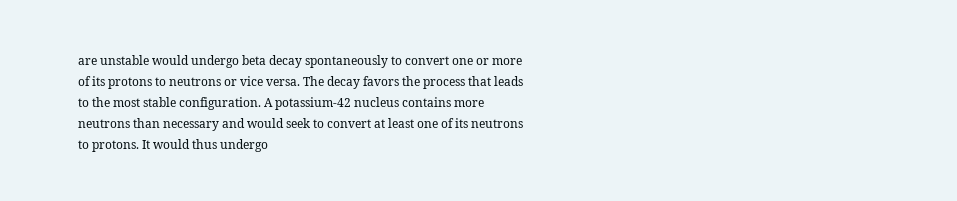are unstable would undergo beta decay spontaneously to convert one or more of its protons to neutrons or vice versa. The decay favors the process that leads to the most stable configuration. A potassium-42 nucleus contains more neutrons than necessary and would seek to convert at least one of its neutrons to protons. It would thus undergo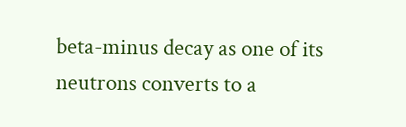beta-minus decay as one of its neutrons converts to a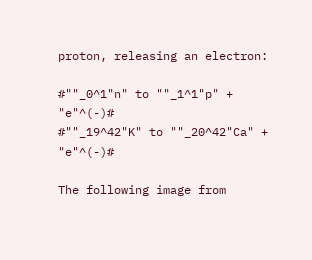proton, releasing an electron:

#""_0^1"n" to ""_1^1"p" + "e"^(-)#
#""_19^42"K" to ""_20^42"Ca" + "e"^(-)#

The following image from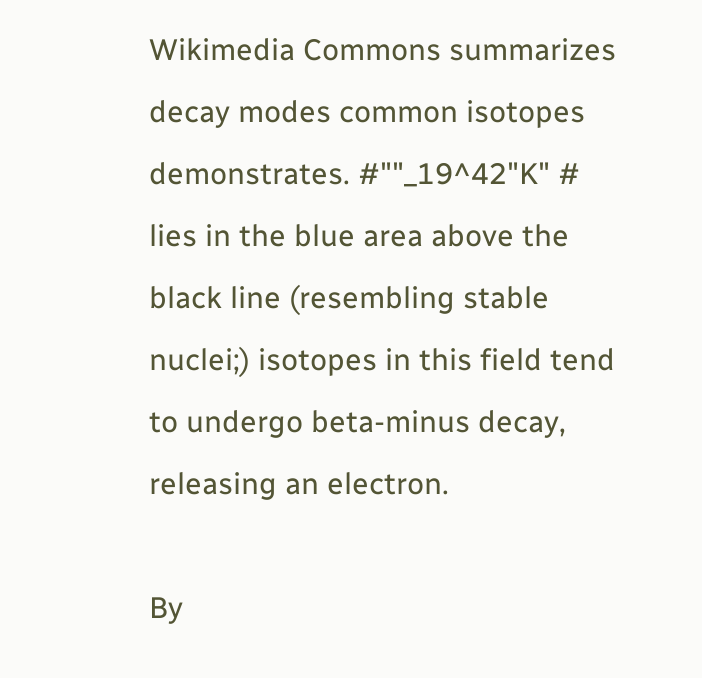Wikimedia Commons summarizes decay modes common isotopes demonstrates. #""_19^42"K" # lies in the blue area above the black line (resembling stable nuclei;) isotopes in this field tend to undergo beta-minus decay, releasing an electron.

By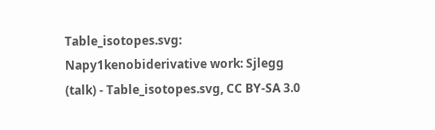Table_isotopes.svg: Napy1kenobiderivative work: Sjlegg (talk) - Table_isotopes.svg, CC BY-SA 3.0